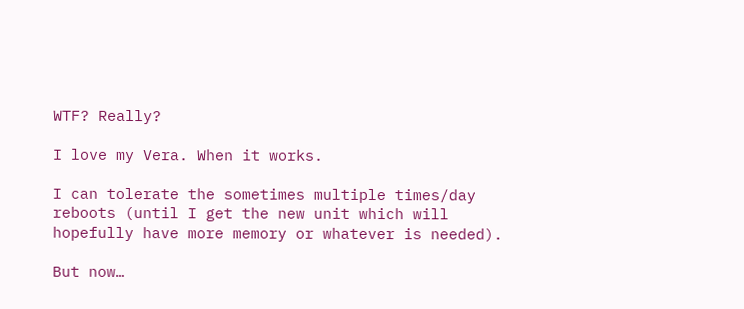WTF? Really?

I love my Vera. When it works.

I can tolerate the sometimes multiple times/day reboots (until I get the new unit which will hopefully have more memory or whatever is needed).

But now…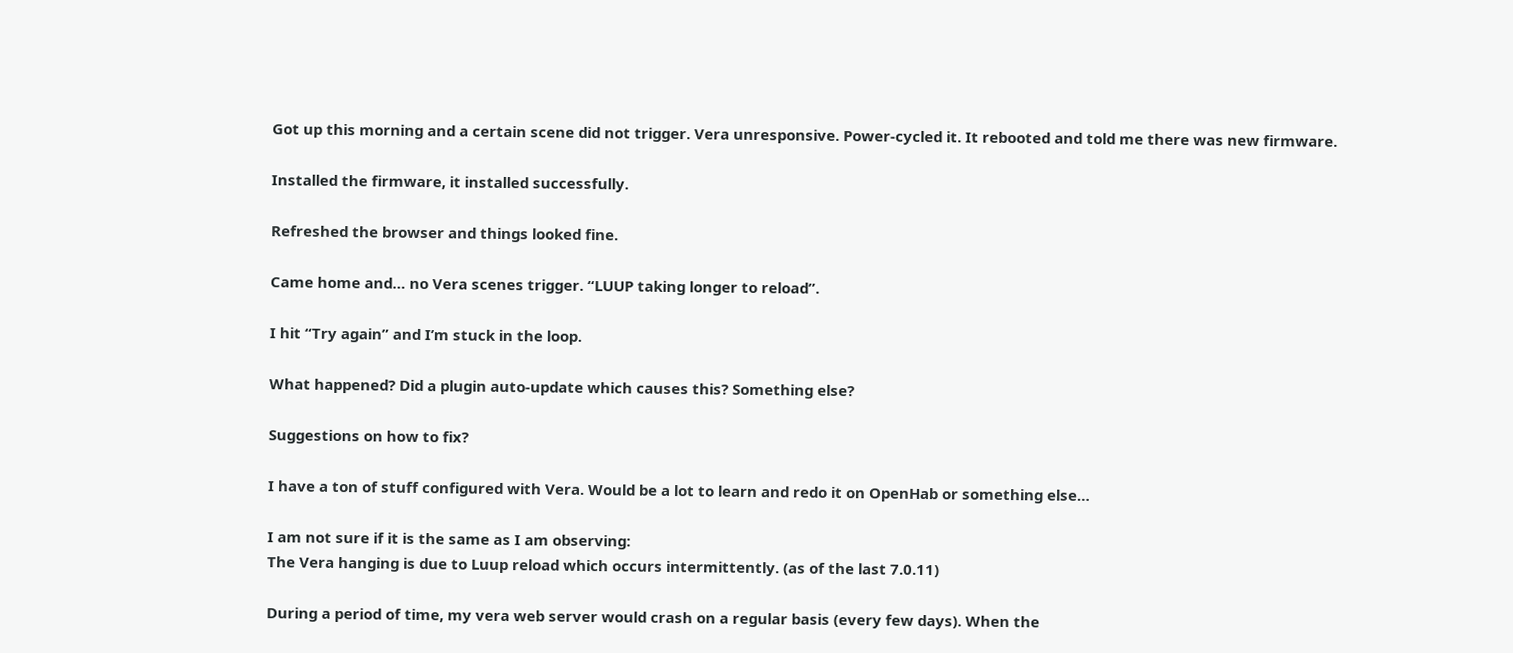Got up this morning and a certain scene did not trigger. Vera unresponsive. Power-cycled it. It rebooted and told me there was new firmware.

Installed the firmware, it installed successfully.

Refreshed the browser and things looked fine.

Came home and… no Vera scenes trigger. “LUUP taking longer to reload”.

I hit “Try again” and I’m stuck in the loop.

What happened? Did a plugin auto-update which causes this? Something else?

Suggestions on how to fix?

I have a ton of stuff configured with Vera. Would be a lot to learn and redo it on OpenHab or something else…

I am not sure if it is the same as I am observing:
The Vera hanging is due to Luup reload which occurs intermittently. (as of the last 7.0.11)

During a period of time, my vera web server would crash on a regular basis (every few days). When the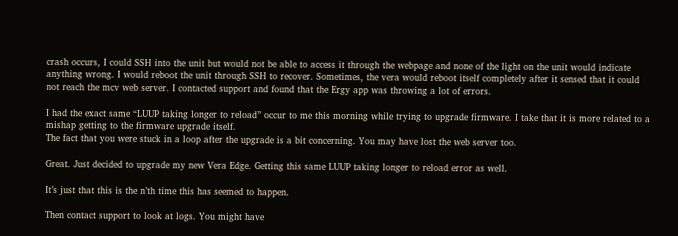crash occurs, I could SSH into the unit but would not be able to access it through the webpage and none of the light on the unit would indicate anything wrong. I would reboot the unit through SSH to recover. Sometimes, the vera would reboot itself completely after it sensed that it could not reach the mcv web server. I contacted support and found that the Ergy app was throwing a lot of errors.

I had the exact same “LUUP taking longer to reload” occur to me this morning while trying to upgrade firmware. I take that it is more related to a mishap getting to the firmware upgrade itself.
The fact that you were stuck in a loop after the upgrade is a bit concerning. You may have lost the web server too.

Great. Just decided to upgrade my new Vera Edge. Getting this same LUUP taking longer to reload error as well.

It’s just that this is the n’th time this has seemed to happen.

Then contact support to look at logs. You might have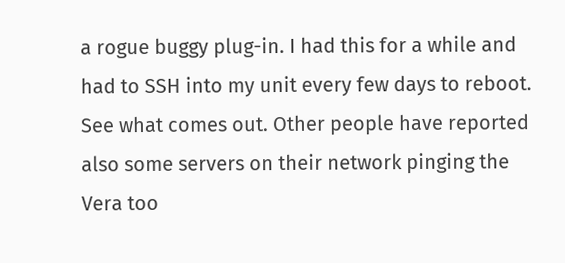a rogue buggy plug-in. I had this for a while and had to SSH into my unit every few days to reboot. See what comes out. Other people have reported also some servers on their network pinging the Vera too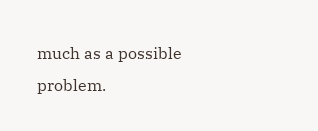much as a possible problem.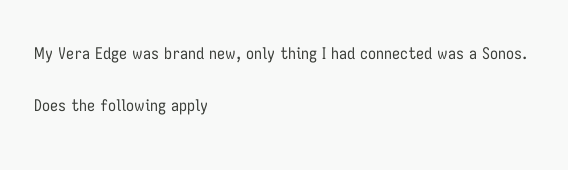My Vera Edge was brand new, only thing I had connected was a Sonos.

Does the following apply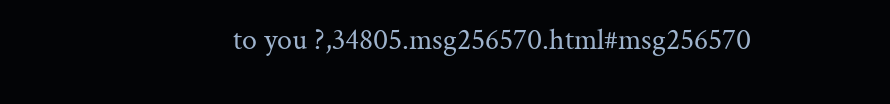to you ?,34805.msg256570.html#msg256570